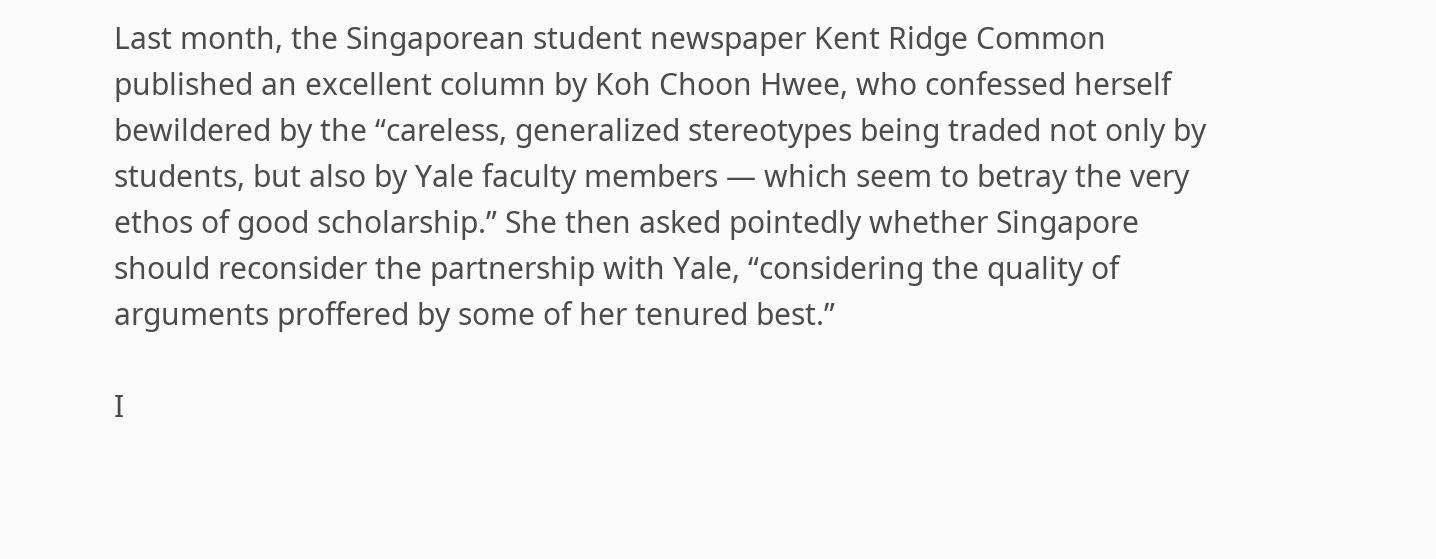Last month, the Singaporean student newspaper Kent Ridge Common published an excellent column by Koh Choon Hwee, who confessed herself bewildered by the “careless, generalized stereotypes being traded not only by students, but also by Yale faculty members — which seem to betray the very ethos of good scholarship.” She then asked pointedly whether Singapore should reconsider the partnership with Yale, “considering the quality of arguments proffered by some of her tenured best.”

I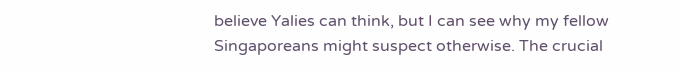believe Yalies can think, but I can see why my fellow Singaporeans might suspect otherwise. The crucial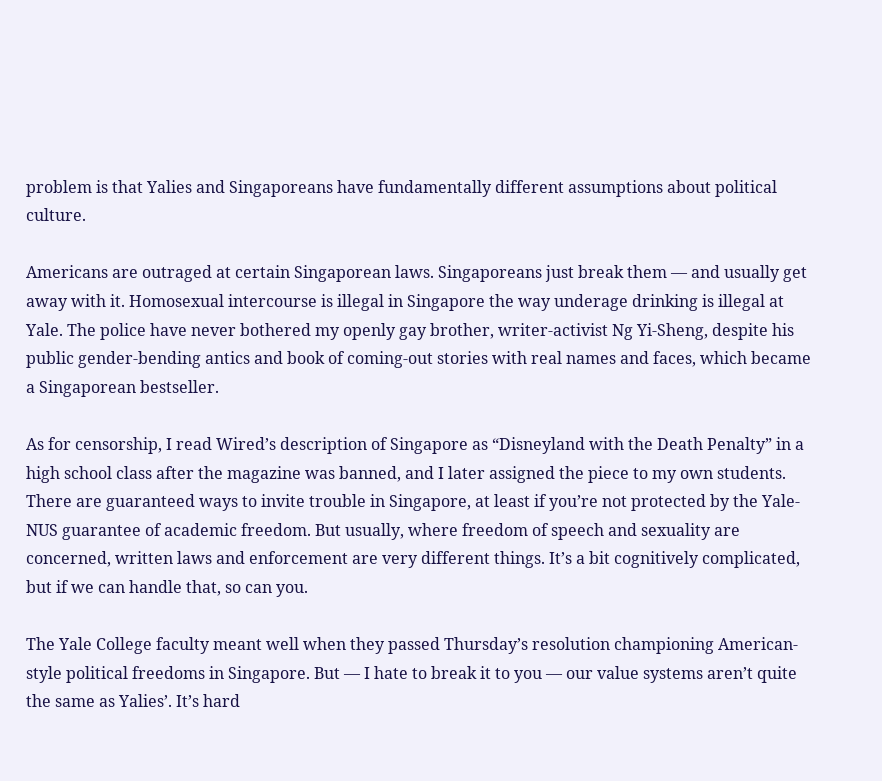problem is that Yalies and Singaporeans have fundamentally different assumptions about political culture.

Americans are outraged at certain Singaporean laws. Singaporeans just break them — and usually get away with it. Homosexual intercourse is illegal in Singapore the way underage drinking is illegal at Yale. The police have never bothered my openly gay brother, writer-activist Ng Yi-Sheng, despite his public gender-bending antics and book of coming-out stories with real names and faces, which became a Singaporean bestseller.

As for censorship, I read Wired’s description of Singapore as “Disneyland with the Death Penalty” in a high school class after the magazine was banned, and I later assigned the piece to my own students. There are guaranteed ways to invite trouble in Singapore, at least if you’re not protected by the Yale-NUS guarantee of academic freedom. But usually, where freedom of speech and sexuality are concerned, written laws and enforcement are very different things. It’s a bit cognitively complicated, but if we can handle that, so can you.

The Yale College faculty meant well when they passed Thursday’s resolution championing American-style political freedoms in Singapore. But — I hate to break it to you — our value systems aren’t quite the same as Yalies’. It’s hard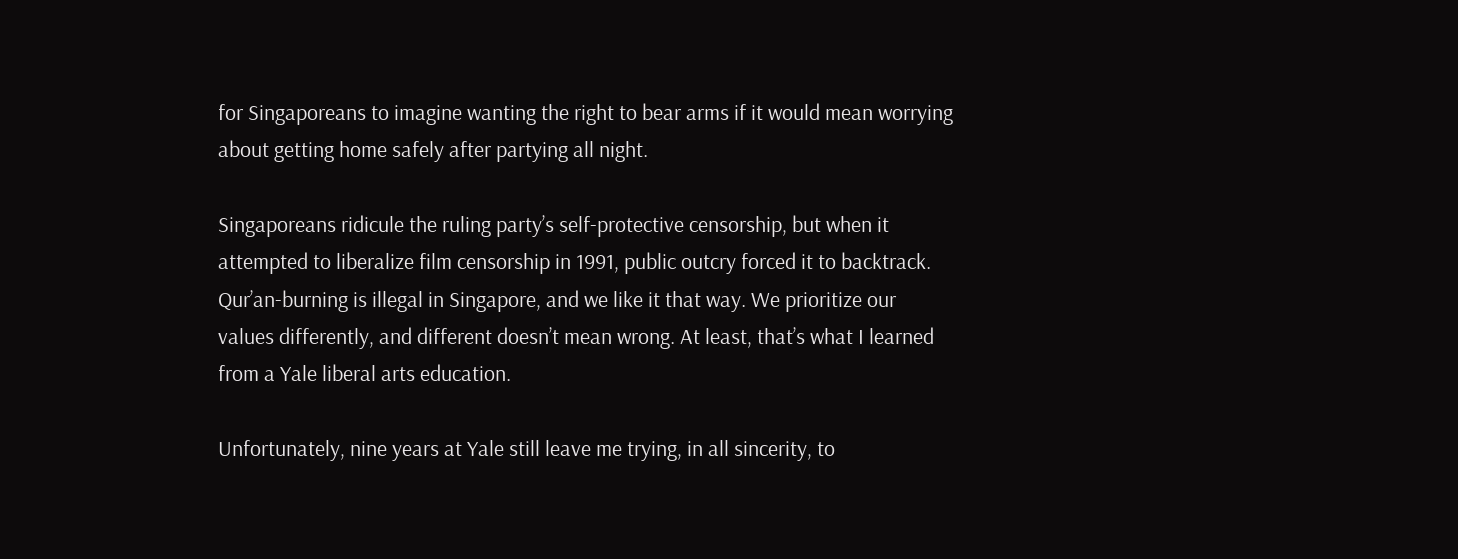for Singaporeans to imagine wanting the right to bear arms if it would mean worrying about getting home safely after partying all night.

Singaporeans ridicule the ruling party’s self-protective censorship, but when it attempted to liberalize film censorship in 1991, public outcry forced it to backtrack. Qur’an-burning is illegal in Singapore, and we like it that way. We prioritize our values differently, and different doesn’t mean wrong. At least, that’s what I learned from a Yale liberal arts education.

Unfortunately, nine years at Yale still leave me trying, in all sincerity, to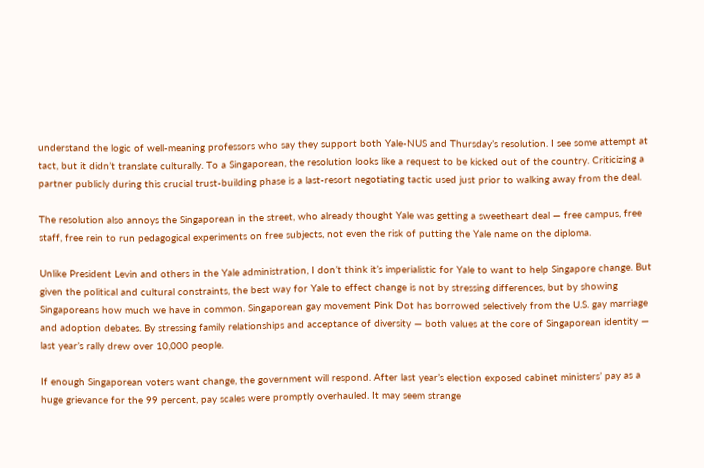understand the logic of well-meaning professors who say they support both Yale-NUS and Thursday’s resolution. I see some attempt at tact, but it didn’t translate culturally. To a Singaporean, the resolution looks like a request to be kicked out of the country. Criticizing a partner publicly during this crucial trust-building phase is a last-resort negotiating tactic used just prior to walking away from the deal.

The resolution also annoys the Singaporean in the street, who already thought Yale was getting a sweetheart deal — free campus, free staff, free rein to run pedagogical experiments on free subjects, not even the risk of putting the Yale name on the diploma.

Unlike President Levin and others in the Yale administration, I don’t think it’s imperialistic for Yale to want to help Singapore change. But given the political and cultural constraints, the best way for Yale to effect change is not by stressing differences, but by showing Singaporeans how much we have in common. Singaporean gay movement Pink Dot has borrowed selectively from the U.S. gay marriage and adoption debates. By stressing family relationships and acceptance of diversity — both values at the core of Singaporean identity — last year’s rally drew over 10,000 people.

If enough Singaporean voters want change, the government will respond. After last year’s election exposed cabinet ministers’ pay as a huge grievance for the 99 percent, pay scales were promptly overhauled. It may seem strange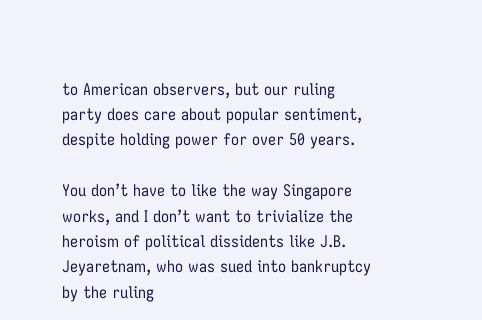to American observers, but our ruling party does care about popular sentiment, despite holding power for over 50 years.

You don’t have to like the way Singapore works, and I don’t want to trivialize the heroism of political dissidents like J.B. Jeyaretnam, who was sued into bankruptcy by the ruling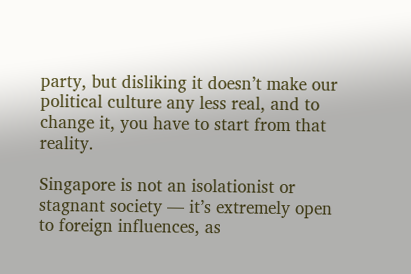party, but disliking it doesn’t make our political culture any less real, and to change it, you have to start from that reality.

Singapore is not an isolationist or stagnant society — it’s extremely open to foreign influences, as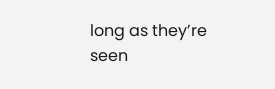long as they’re seen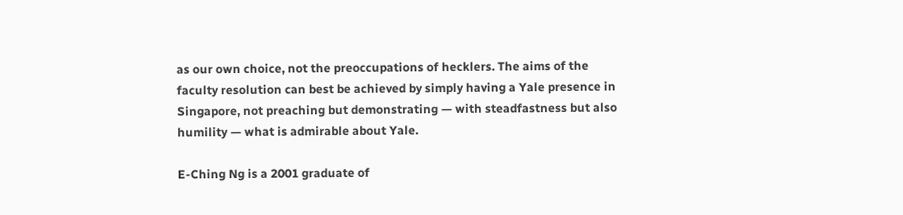as our own choice, not the preoccupations of hecklers. The aims of the faculty resolution can best be achieved by simply having a Yale presence in Singapore, not preaching but demonstrating — with steadfastness but also humility — what is admirable about Yale.

E-Ching Ng is a 2001 graduate of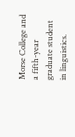Morse College and a fifth-year graduate student in linguistics.